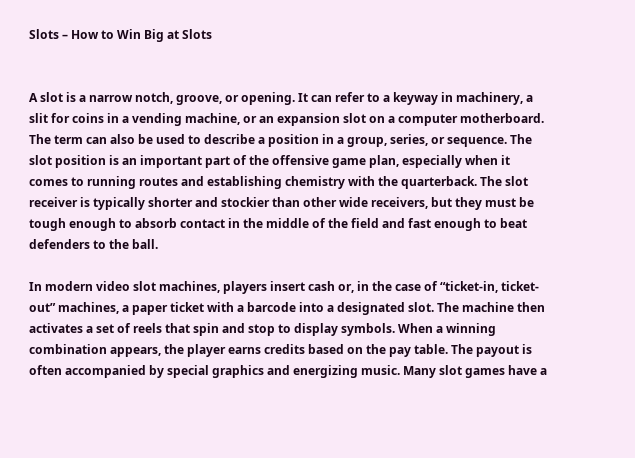Slots – How to Win Big at Slots


A slot is a narrow notch, groove, or opening. It can refer to a keyway in machinery, a slit for coins in a vending machine, or an expansion slot on a computer motherboard. The term can also be used to describe a position in a group, series, or sequence. The slot position is an important part of the offensive game plan, especially when it comes to running routes and establishing chemistry with the quarterback. The slot receiver is typically shorter and stockier than other wide receivers, but they must be tough enough to absorb contact in the middle of the field and fast enough to beat defenders to the ball.

In modern video slot machines, players insert cash or, in the case of “ticket-in, ticket-out” machines, a paper ticket with a barcode into a designated slot. The machine then activates a set of reels that spin and stop to display symbols. When a winning combination appears, the player earns credits based on the pay table. The payout is often accompanied by special graphics and energizing music. Many slot games have a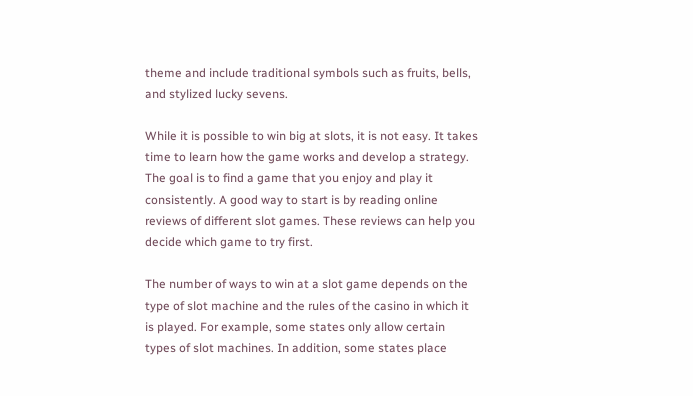theme and include traditional symbols such as fruits, bells, and stylized lucky sevens.

While it is possible to win big at slots, it is not easy. It takes time to learn how the game works and develop a strategy. The goal is to find a game that you enjoy and play it consistently. A good way to start is by reading online reviews of different slot games. These reviews can help you decide which game to try first.

The number of ways to win at a slot game depends on the type of slot machine and the rules of the casino in which it is played. For example, some states only allow certain types of slot machines. In addition, some states place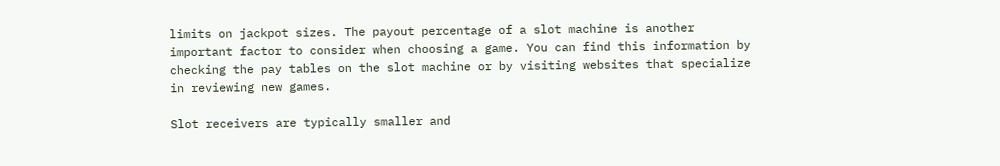limits on jackpot sizes. The payout percentage of a slot machine is another important factor to consider when choosing a game. You can find this information by checking the pay tables on the slot machine or by visiting websites that specialize in reviewing new games.

Slot receivers are typically smaller and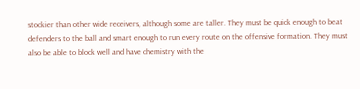stockier than other wide receivers, although some are taller. They must be quick enough to beat defenders to the ball and smart enough to run every route on the offensive formation. They must also be able to block well and have chemistry with the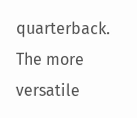quarterback. The more versatile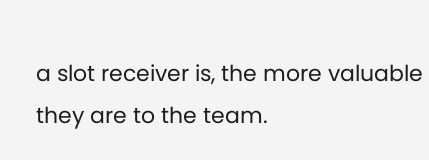a slot receiver is, the more valuable they are to the team.